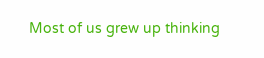Most of us grew up thinking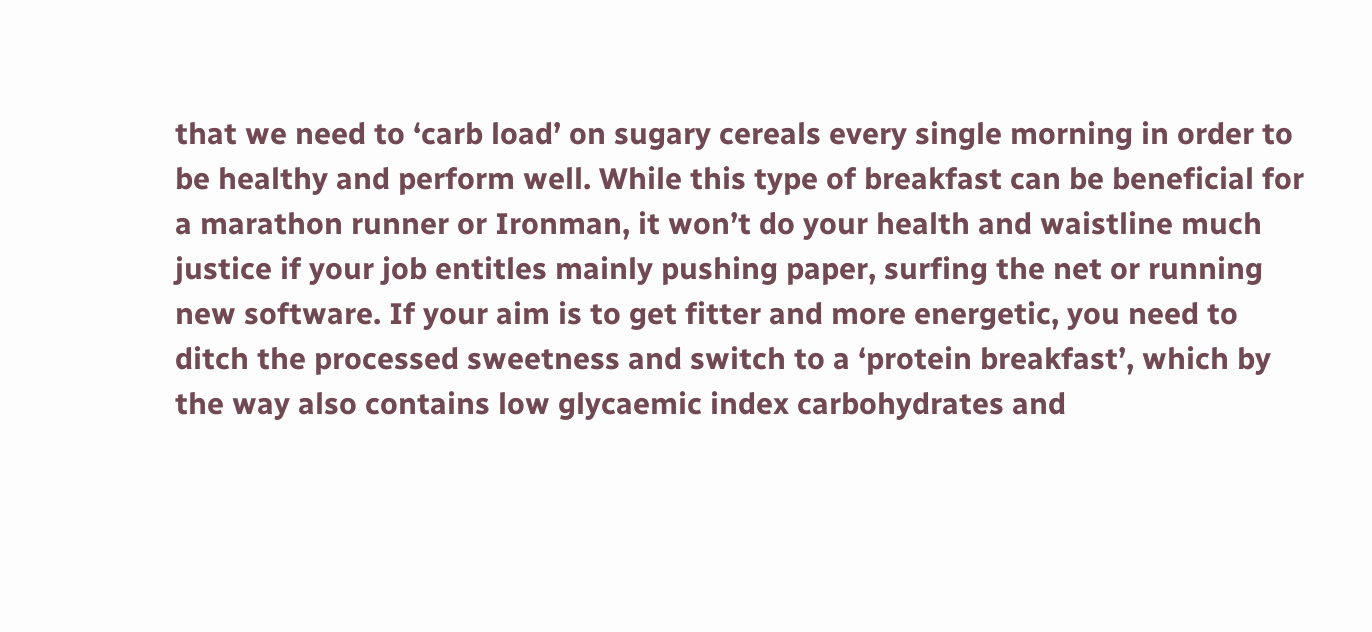that we need to ‘carb load’ on sugary cereals every single morning in order to be healthy and perform well. While this type of breakfast can be beneficial for a marathon runner or Ironman, it won’t do your health and waistline much justice if your job entitles mainly pushing paper, surfing the net or running new software. If your aim is to get fitter and more energetic, you need to ditch the processed sweetness and switch to a ‘protein breakfast’, which by the way also contains low glycaemic index carbohydrates and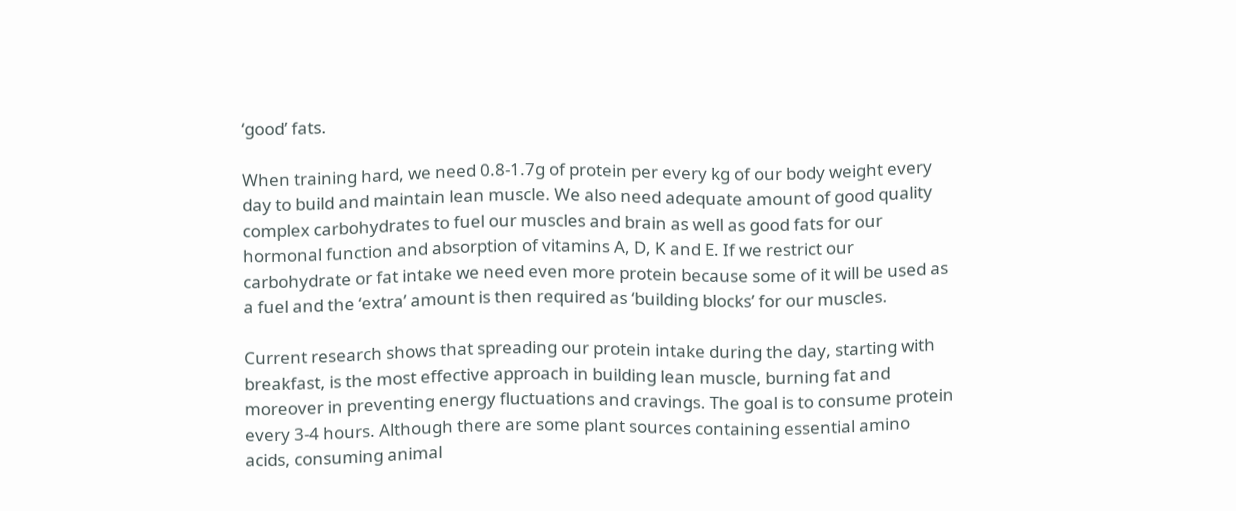‘good’ fats.

When training hard, we need 0.8-1.7g of protein per every kg of our body weight every day to build and maintain lean muscle. We also need adequate amount of good quality complex carbohydrates to fuel our muscles and brain as well as good fats for our hormonal function and absorption of vitamins A, D, K and E. If we restrict our carbohydrate or fat intake we need even more protein because some of it will be used as a fuel and the ‘extra’ amount is then required as ‘building blocks’ for our muscles.

Current research shows that spreading our protein intake during the day, starting with breakfast, is the most effective approach in building lean muscle, burning fat and moreover in preventing energy fluctuations and cravings. The goal is to consume protein every 3-4 hours. Although there are some plant sources containing essential amino acids, consuming animal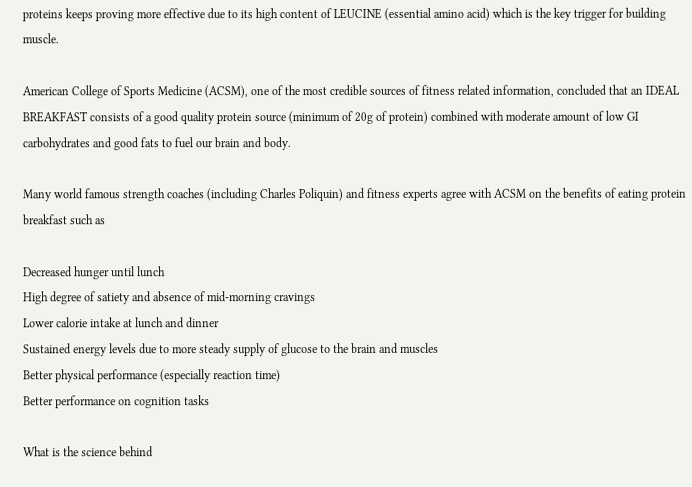proteins keeps proving more effective due to its high content of LEUCINE (essential amino acid) which is the key trigger for building muscle.

American College of Sports Medicine (ACSM), one of the most credible sources of fitness related information, concluded that an IDEAL BREAKFAST consists of a good quality protein source (minimum of 20g of protein) combined with moderate amount of low GI carbohydrates and good fats to fuel our brain and body.

Many world famous strength coaches (including Charles Poliquin) and fitness experts agree with ACSM on the benefits of eating protein breakfast such as

Decreased hunger until lunch
High degree of satiety and absence of mid-morning cravings
Lower calorie intake at lunch and dinner
Sustained energy levels due to more steady supply of glucose to the brain and muscles
Better physical performance (especially reaction time)
Better performance on cognition tasks

What is the science behind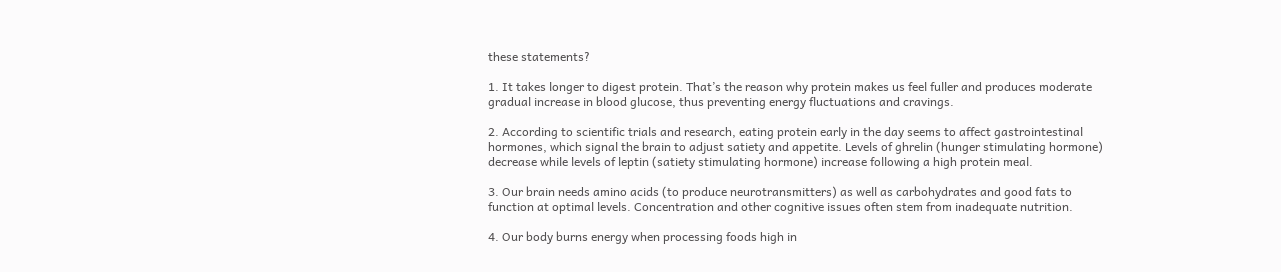these statements?

1. It takes longer to digest protein. That’s the reason why protein makes us feel fuller and produces moderate gradual increase in blood glucose, thus preventing energy fluctuations and cravings.

2. According to scientific trials and research, eating protein early in the day seems to affect gastrointestinal hormones, which signal the brain to adjust satiety and appetite. Levels of ghrelin (hunger stimulating hormone) decrease while levels of leptin (satiety stimulating hormone) increase following a high protein meal.

3. Our brain needs amino acids (to produce neurotransmitters) as well as carbohydrates and good fats to function at optimal levels. Concentration and other cognitive issues often stem from inadequate nutrition.

4. Our body burns energy when processing foods high in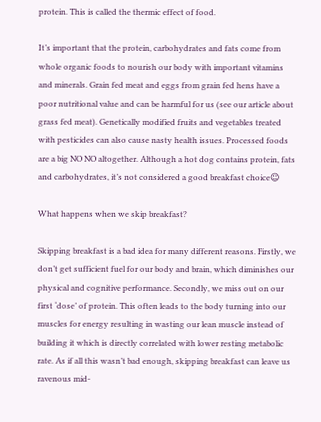protein. This is called the thermic effect of food.

It’s important that the protein, carbohydrates and fats come from whole organic foods to nourish our body with important vitamins and minerals. Grain fed meat and eggs from grain fed hens have a poor nutritional value and can be harmful for us (see our article about grass fed meat). Genetically modified fruits and vegetables treated with pesticides can also cause nasty health issues. Processed foods are a big NO NO altogether. Although a hot dog contains protein, fats and carbohydrates, it’s not considered a good breakfast choice☺

What happens when we skip breakfast?

Skipping breakfast is a bad idea for many different reasons. Firstly, we don’t get sufficient fuel for our body and brain, which diminishes our physical and cognitive performance. Secondly, we miss out on our first ‘dose’ of protein. This often leads to the body turning into our muscles for energy resulting in wasting our lean muscle instead of building it which is directly correlated with lower resting metabolic rate. As if all this wasn’t bad enough, skipping breakfast can leave us ravenous mid-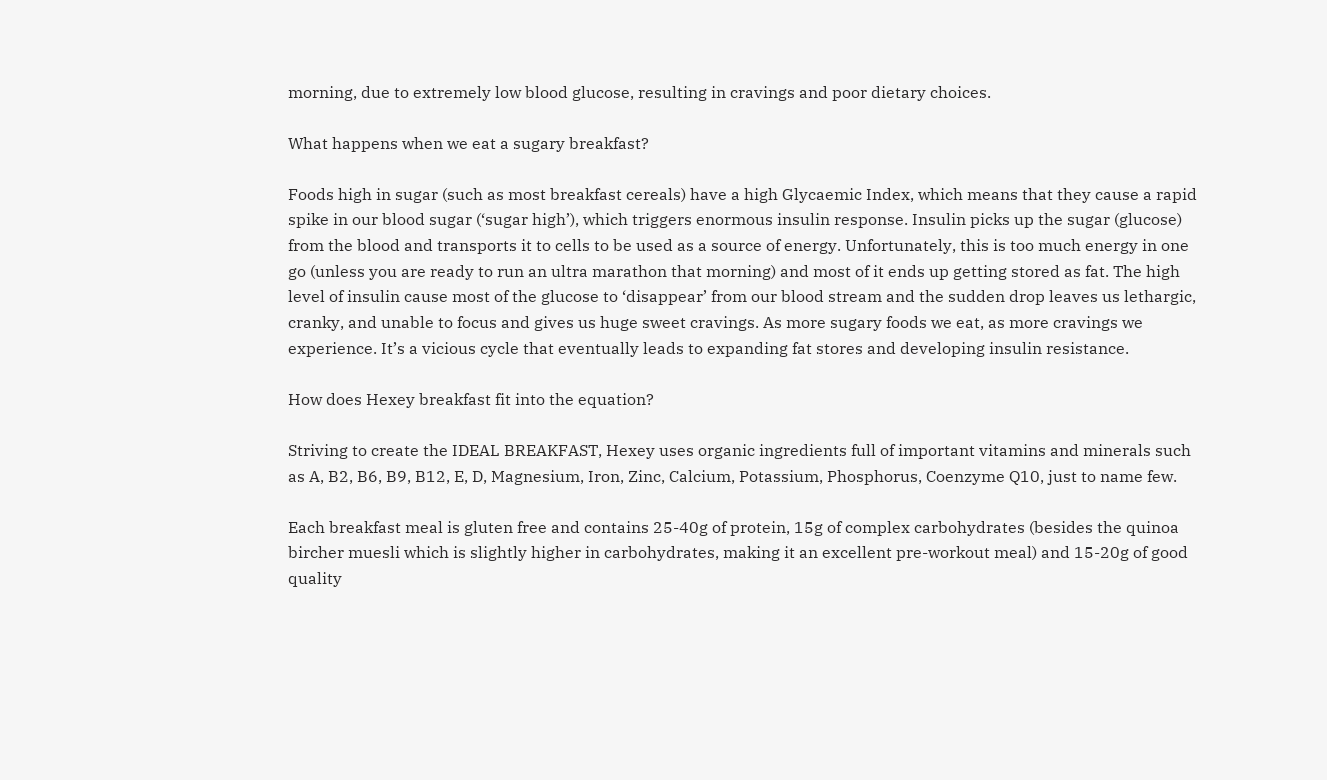morning, due to extremely low blood glucose, resulting in cravings and poor dietary choices.

What happens when we eat a sugary breakfast?

Foods high in sugar (such as most breakfast cereals) have a high Glycaemic Index, which means that they cause a rapid spike in our blood sugar (‘sugar high’), which triggers enormous insulin response. Insulin picks up the sugar (glucose) from the blood and transports it to cells to be used as a source of energy. Unfortunately, this is too much energy in one go (unless you are ready to run an ultra marathon that morning) and most of it ends up getting stored as fat. The high level of insulin cause most of the glucose to ‘disappear’ from our blood stream and the sudden drop leaves us lethargic, cranky, and unable to focus and gives us huge sweet cravings. As more sugary foods we eat, as more cravings we experience. It’s a vicious cycle that eventually leads to expanding fat stores and developing insulin resistance.

How does Hexey breakfast fit into the equation?

Striving to create the IDEAL BREAKFAST, Hexey uses organic ingredients full of important vitamins and minerals such as A, B2, B6, B9, B12, E, D, Magnesium, Iron, Zinc, Calcium, Potassium, Phosphorus, Coenzyme Q10, just to name few.

Each breakfast meal is gluten free and contains 25-40g of protein, 15g of complex carbohydrates (besides the quinoa bircher muesli which is slightly higher in carbohydrates, making it an excellent pre-workout meal) and 15-20g of good quality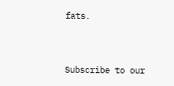fats.


Subscribe to our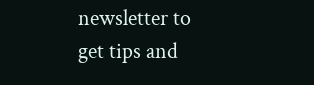newsletter to get tips and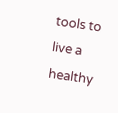tools to live a healthy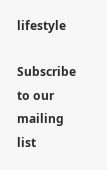lifestyle

Subscribe to our mailing list